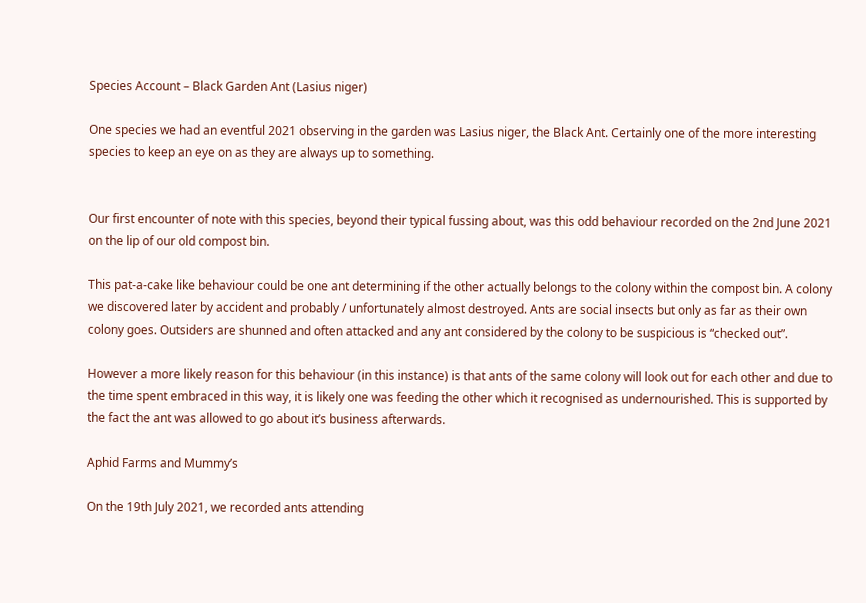Species Account – Black Garden Ant (Lasius niger)

One species we had an eventful 2021 observing in the garden was Lasius niger, the Black Ant. Certainly one of the more interesting species to keep an eye on as they are always up to something.


Our first encounter of note with this species, beyond their typical fussing about, was this odd behaviour recorded on the 2nd June 2021 on the lip of our old compost bin.

This pat-a-cake like behaviour could be one ant determining if the other actually belongs to the colony within the compost bin. A colony we discovered later by accident and probably / unfortunately almost destroyed. Ants are social insects but only as far as their own colony goes. Outsiders are shunned and often attacked and any ant considered by the colony to be suspicious is “checked out”.

However a more likely reason for this behaviour (in this instance) is that ants of the same colony will look out for each other and due to the time spent embraced in this way, it is likely one was feeding the other which it recognised as undernourished. This is supported by the fact the ant was allowed to go about it’s business afterwards.

Aphid Farms and Mummy’s

On the 19th July 2021, we recorded ants attending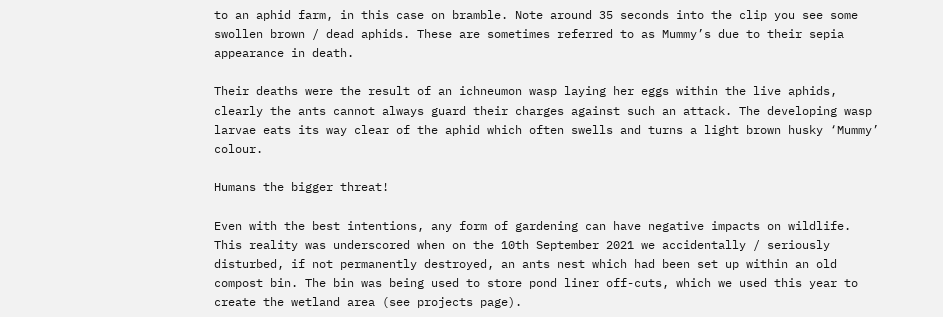to an aphid farm, in this case on bramble. Note around 35 seconds into the clip you see some swollen brown / dead aphids. These are sometimes referred to as Mummy’s due to their sepia appearance in death.

Their deaths were the result of an ichneumon wasp laying her eggs within the live aphids, clearly the ants cannot always guard their charges against such an attack. The developing wasp larvae eats its way clear of the aphid which often swells and turns a light brown husky ‘Mummy’ colour.

Humans the bigger threat!

Even with the best intentions, any form of gardening can have negative impacts on wildlife. This reality was underscored when on the 10th September 2021 we accidentally / seriously disturbed, if not permanently destroyed, an ants nest which had been set up within an old compost bin. The bin was being used to store pond liner off-cuts, which we used this year to create the wetland area (see projects page).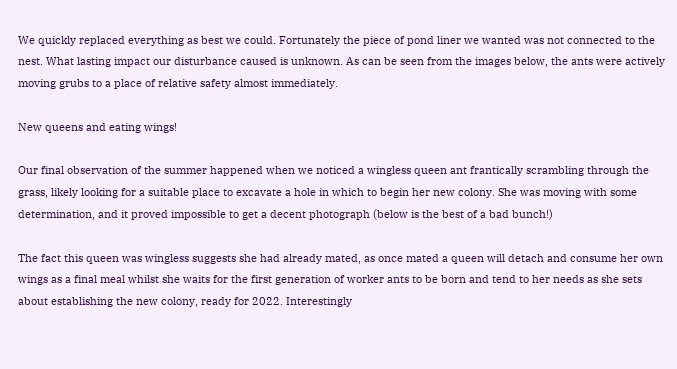We quickly replaced everything as best we could. Fortunately the piece of pond liner we wanted was not connected to the nest. What lasting impact our disturbance caused is unknown. As can be seen from the images below, the ants were actively moving grubs to a place of relative safety almost immediately.

New queens and eating wings!

Our final observation of the summer happened when we noticed a wingless queen ant frantically scrambling through the grass, likely looking for a suitable place to excavate a hole in which to begin her new colony. She was moving with some determination, and it proved impossible to get a decent photograph (below is the best of a bad bunch!)

The fact this queen was wingless suggests she had already mated, as once mated a queen will detach and consume her own wings as a final meal whilst she waits for the first generation of worker ants to be born and tend to her needs as she sets about establishing the new colony, ready for 2022. Interestingly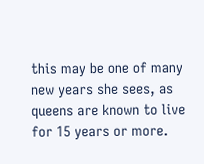this may be one of many new years she sees, as queens are known to live for 15 years or more.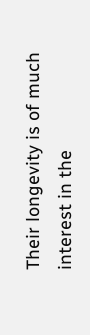Their longevity is of much interest in the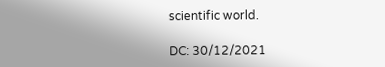scientific world.

DC: 30/12/2021